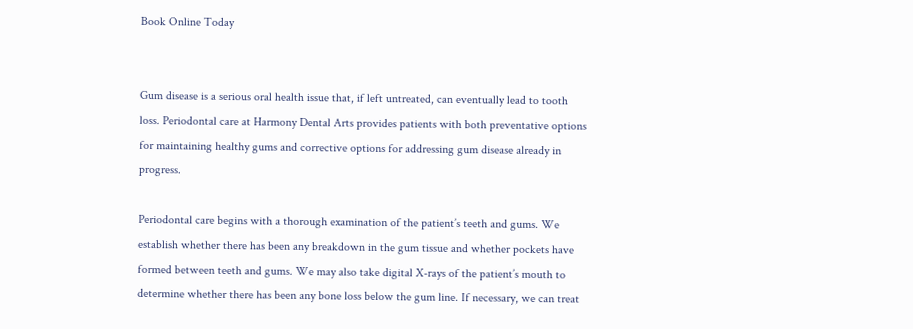Book Online Today


Gum disease is a serious oral health issue that, if left untreated, can eventually lead to tooth loss. Periodontal care at Harmony Dental Arts provides patients with both preventative options for maintaining healthy gums and corrective options for addressing gum disease already in progress.

Periodontal care begins with a thorough examination of the patient’s teeth and gums. We establish whether there has been any breakdown in the gum tissue and whether pockets have formed between teeth and gums. We may also take digital X-rays of the patient’s mouth to determine whether there has been any bone loss below the gum line. If necessary, we can treat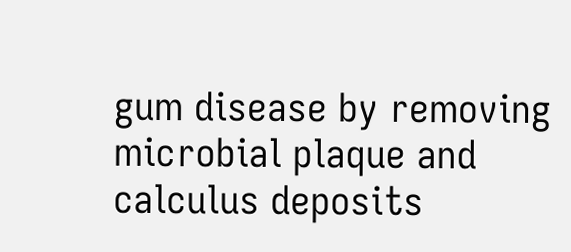gum disease by removing microbial plaque and calculus deposits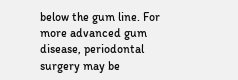below the gum line. For more advanced gum disease, periodontal surgery may be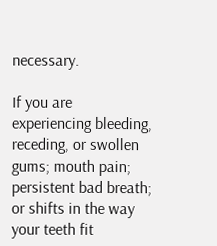necessary.

If you are experiencing bleeding, receding, or swollen gums; mouth pain; persistent bad breath; or shifts in the way your teeth fit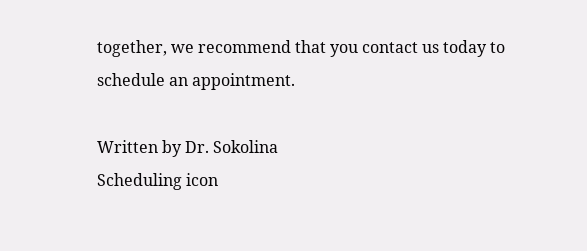together, we recommend that you contact us today to schedule an appointment.

Written by Dr. Sokolina
Scheduling icon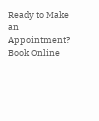Ready to Make an Appointment? Book Online